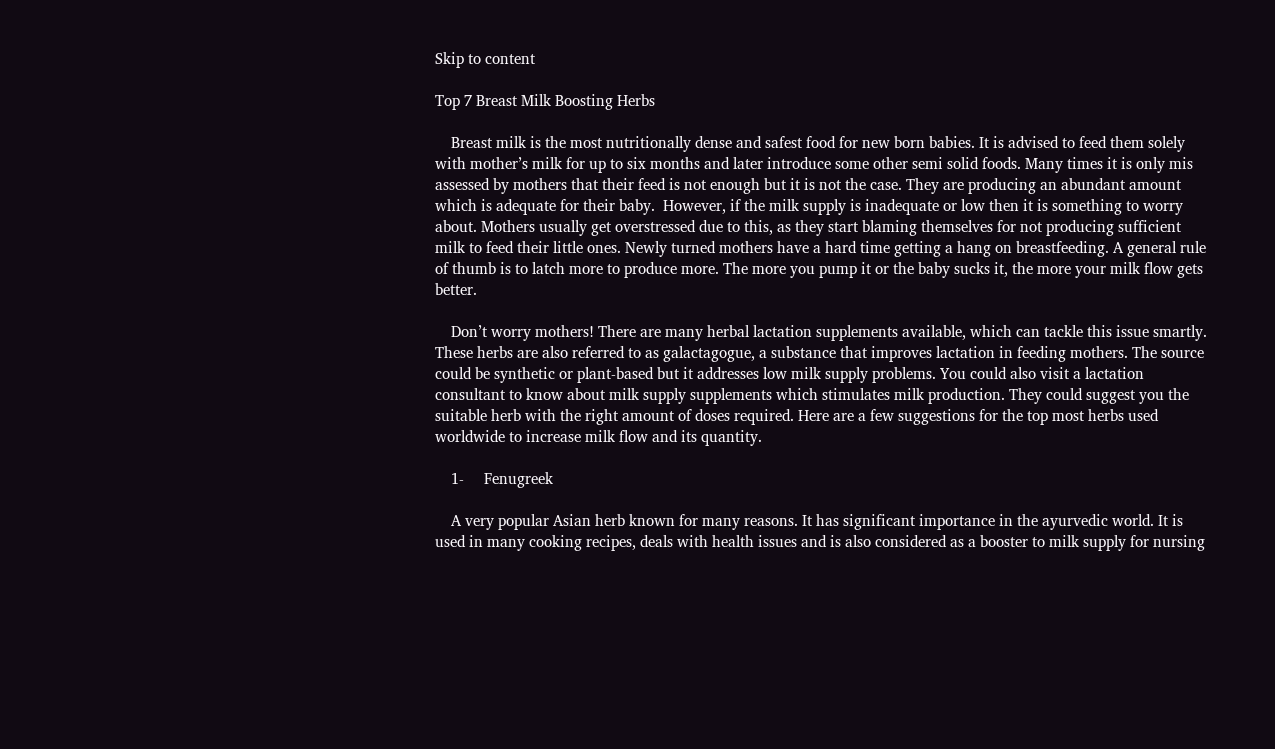Skip to content

Top 7 Breast Milk Boosting Herbs

    Breast milk is the most nutritionally dense and safest food for new born babies. It is advised to feed them solely with mother’s milk for up to six months and later introduce some other semi solid foods. Many times it is only mis assessed by mothers that their feed is not enough but it is not the case. They are producing an abundant amount which is adequate for their baby.  However, if the milk supply is inadequate or low then it is something to worry about. Mothers usually get overstressed due to this, as they start blaming themselves for not producing sufficient milk to feed their little ones. Newly turned mothers have a hard time getting a hang on breastfeeding. A general rule of thumb is to latch more to produce more. The more you pump it or the baby sucks it, the more your milk flow gets better.

    Don’t worry mothers! There are many herbal lactation supplements available, which can tackle this issue smartly. These herbs are also referred to as galactagogue, a substance that improves lactation in feeding mothers. The source could be synthetic or plant-based but it addresses low milk supply problems. You could also visit a lactation consultant to know about milk supply supplements which stimulates milk production. They could suggest you the suitable herb with the right amount of doses required. Here are a few suggestions for the top most herbs used worldwide to increase milk flow and its quantity.

    1-     Fenugreek

    A very popular Asian herb known for many reasons. It has significant importance in the ayurvedic world. It is used in many cooking recipes, deals with health issues and is also considered as a booster to milk supply for nursing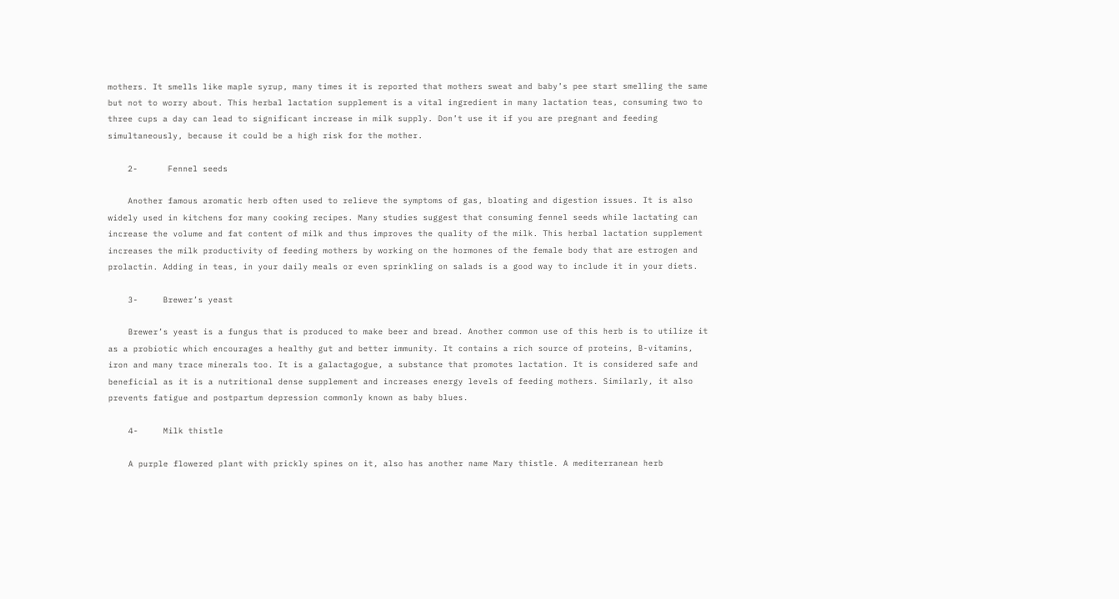mothers. It smells like maple syrup, many times it is reported that mothers sweat and baby’s pee start smelling the same but not to worry about. This herbal lactation supplement is a vital ingredient in many lactation teas, consuming two to three cups a day can lead to significant increase in milk supply. Don’t use it if you are pregnant and feeding simultaneously, because it could be a high risk for the mother.

    2-      Fennel seeds

    Another famous aromatic herb often used to relieve the symptoms of gas, bloating and digestion issues. It is also widely used in kitchens for many cooking recipes. Many studies suggest that consuming fennel seeds while lactating can increase the volume and fat content of milk and thus improves the quality of the milk. This herbal lactation supplement increases the milk productivity of feeding mothers by working on the hormones of the female body that are estrogen and prolactin. Adding in teas, in your daily meals or even sprinkling on salads is a good way to include it in your diets.

    3-     Brewer’s yeast

    Brewer’s yeast is a fungus that is produced to make beer and bread. Another common use of this herb is to utilize it as a probiotic which encourages a healthy gut and better immunity. It contains a rich source of proteins, B-vitamins, iron and many trace minerals too. It is a galactagogue, a substance that promotes lactation. It is considered safe and beneficial as it is a nutritional dense supplement and increases energy levels of feeding mothers. Similarly, it also prevents fatigue and postpartum depression commonly known as baby blues.

    4-     Milk thistle

    A purple flowered plant with prickly spines on it, also has another name Mary thistle. A mediterranean herb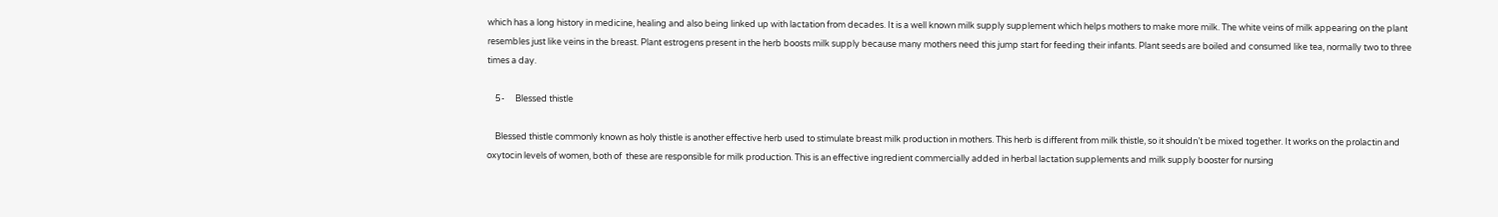which has a long history in medicine, healing and also being linked up with lactation from decades. It is a well known milk supply supplement which helps mothers to make more milk. The white veins of milk appearing on the plant resembles just like veins in the breast. Plant estrogens present in the herb boosts milk supply because many mothers need this jump start for feeding their infants. Plant seeds are boiled and consumed like tea, normally two to three times a day.

    5-     Blessed thistle

    Blessed thistle commonly known as holy thistle is another effective herb used to stimulate breast milk production in mothers. This herb is different from milk thistle, so it shouldn’t be mixed together. It works on the prolactin and oxytocin levels of women, both of  these are responsible for milk production. This is an effective ingredient commercially added in herbal lactation supplements and milk supply booster for nursing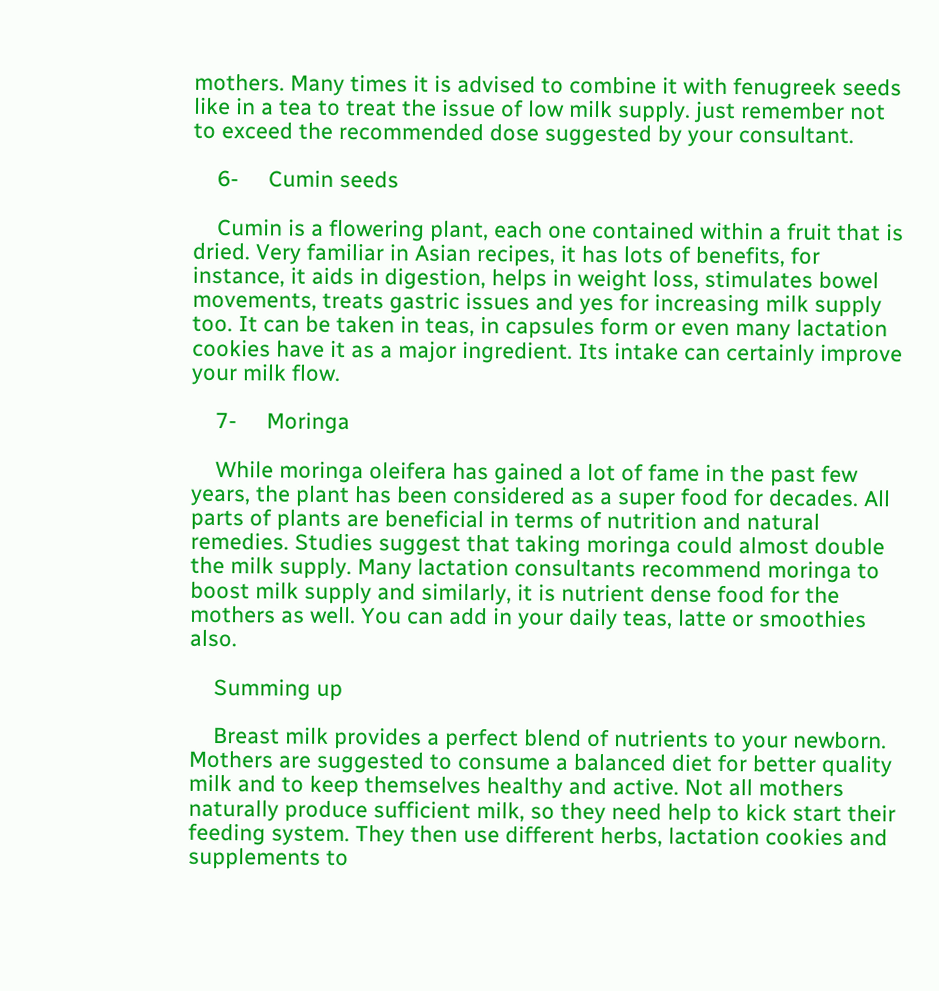mothers. Many times it is advised to combine it with fenugreek seeds like in a tea to treat the issue of low milk supply. just remember not to exceed the recommended dose suggested by your consultant.

    6-     Cumin seeds

    Cumin is a flowering plant, each one contained within a fruit that is dried. Very familiar in Asian recipes, it has lots of benefits, for instance, it aids in digestion, helps in weight loss, stimulates bowel movements, treats gastric issues and yes for increasing milk supply too. It can be taken in teas, in capsules form or even many lactation cookies have it as a major ingredient. Its intake can certainly improve your milk flow.

    7-     Moringa

    While moringa oleifera has gained a lot of fame in the past few years, the plant has been considered as a super food for decades. All parts of plants are beneficial in terms of nutrition and natural remedies. Studies suggest that taking moringa could almost double the milk supply. Many lactation consultants recommend moringa to boost milk supply and similarly, it is nutrient dense food for the mothers as well. You can add in your daily teas, latte or smoothies also.

    Summing up

    Breast milk provides a perfect blend of nutrients to your newborn. Mothers are suggested to consume a balanced diet for better quality milk and to keep themselves healthy and active. Not all mothers naturally produce sufficient milk, so they need help to kick start their feeding system. They then use different herbs, lactation cookies and supplements to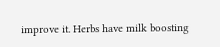improve it. Herbs have milk boosting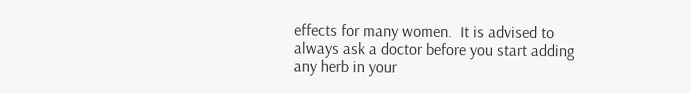effects for many women.  It is advised to always ask a doctor before you start adding any herb in your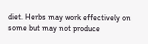diet. Herbs may work effectively on some but may not produce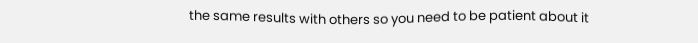the same results with others so you need to be patient about it